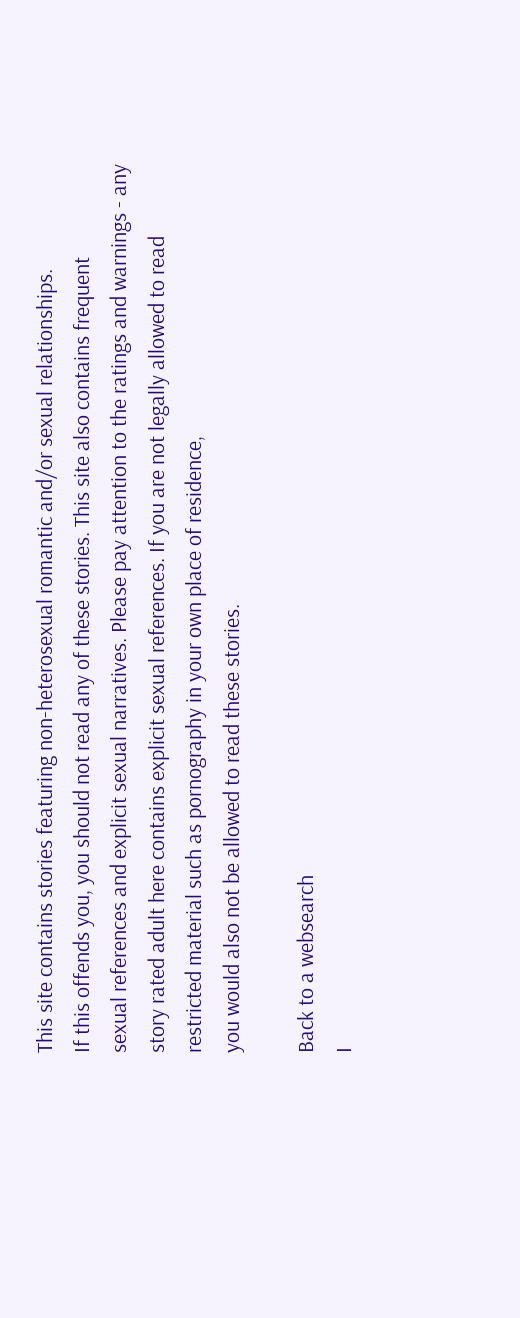This site contains stories featuring non-heterosexual romantic and/or sexual relationships.
If this offends you, you should not read any of these stories. This site also contains frequent
sexual references and explicit sexual narratives. Please pay attention to the ratings and warnings - any
story rated adult here contains explicit sexual references. If you are not legally allowed to read
restricted material such as pornography in your own place of residence,
you would also not be allowed to read these stories.

Back to a websearch
I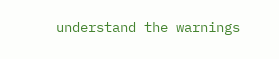understand the warnings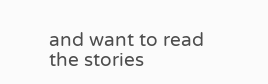and want to read the stories